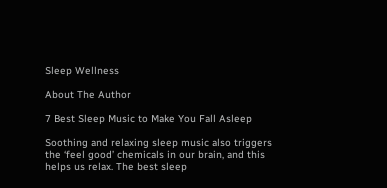Sleep Wellness

About The Author

7 Best Sleep Music to Make You Fall Asleep

Soothing and relaxing sleep music also triggers the ‘feel good’ chemicals in our brain, and this helps us relax. The best sleep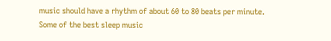music should have a rhythm of about 60 to 80 beats per minute. Some of the best sleep music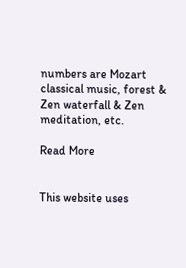numbers are Mozart classical music, forest & Zen waterfall & Zen meditation, etc.

Read More


This website uses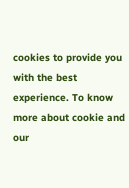cookies to provide you with the best experience. To know more about cookie and our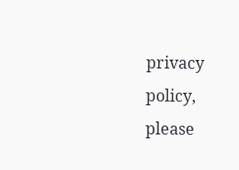privacy policy, please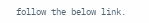follow the below link.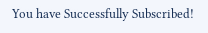You have Successfully Subscribed!